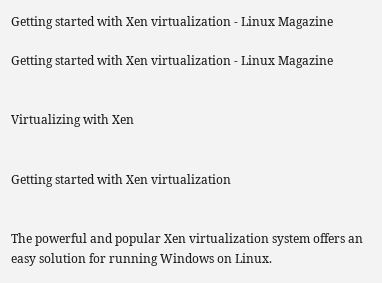Getting started with Xen virtualization - Linux Magazine

Getting started with Xen virtualization - Linux Magazine


Virtualizing with Xen


Getting started with Xen virtualization


The powerful and popular Xen virtualization system offers an easy solution for running Windows on Linux.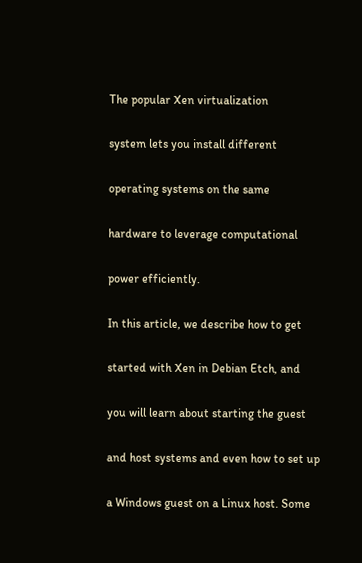The popular Xen virtualization

system lets you install different

operating systems on the same

hardware to leverage computational

power efficiently.

In this article, we describe how to get

started with Xen in Debian Etch, and

you will learn about starting the guest

and host systems and even how to set up

a Windows guest on a Linux host. Some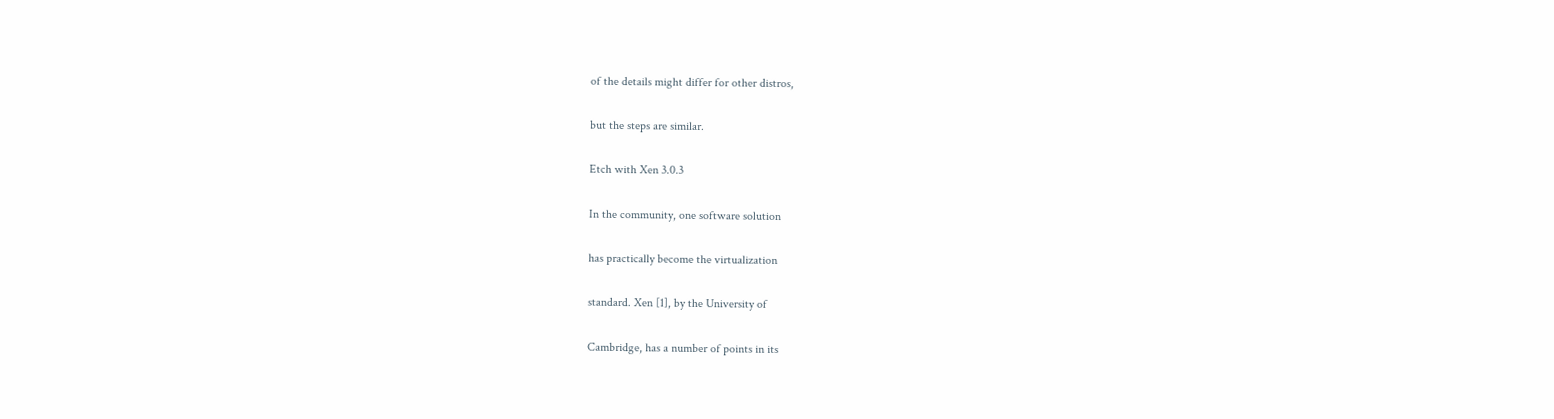of the details might differ for other distros,

but the steps are similar.

Etch with Xen 3.0.3

In the community, one software solution

has practically become the virtualization

standard. Xen [1], by the University of

Cambridge, has a number of points in its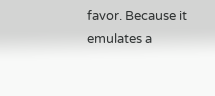favor. Because it emulates a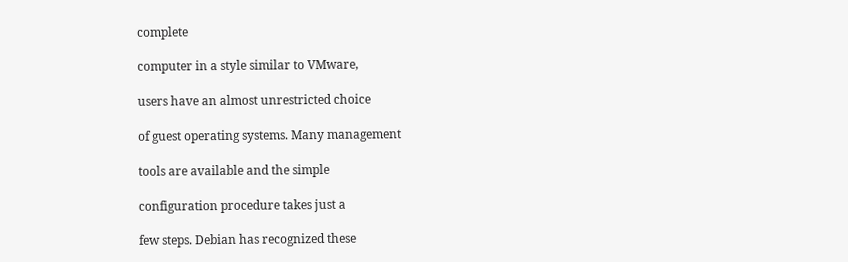complete

computer in a style similar to VMware,

users have an almost unrestricted choice

of guest operating systems. Many management

tools are available and the simple

configuration procedure takes just a

few steps. Debian has recognized these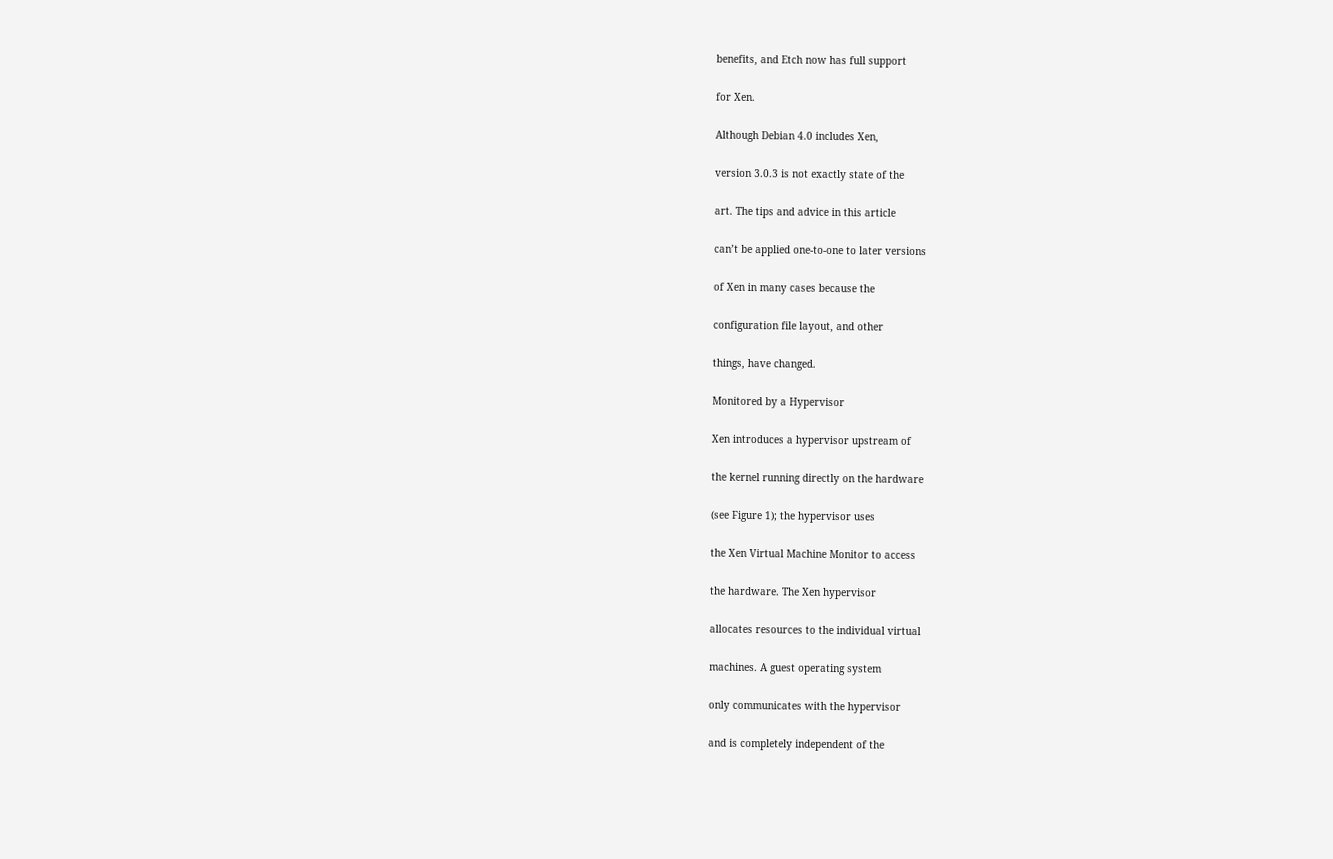benefits, and Etch now has full support

for Xen.

Although Debian 4.0 includes Xen,

version 3.0.3 is not exactly state of the

art. The tips and advice in this article

can’t be applied one-to-one to later versions

of Xen in many cases because the

configuration file layout, and other

things, have changed.

Monitored by a Hypervisor

Xen introduces a hypervisor upstream of

the kernel running directly on the hardware

(see Figure 1); the hypervisor uses

the Xen Virtual Machine Monitor to access

the hardware. The Xen hypervisor

allocates resources to the individual virtual

machines. A guest operating system

only communicates with the hypervisor

and is completely independent of the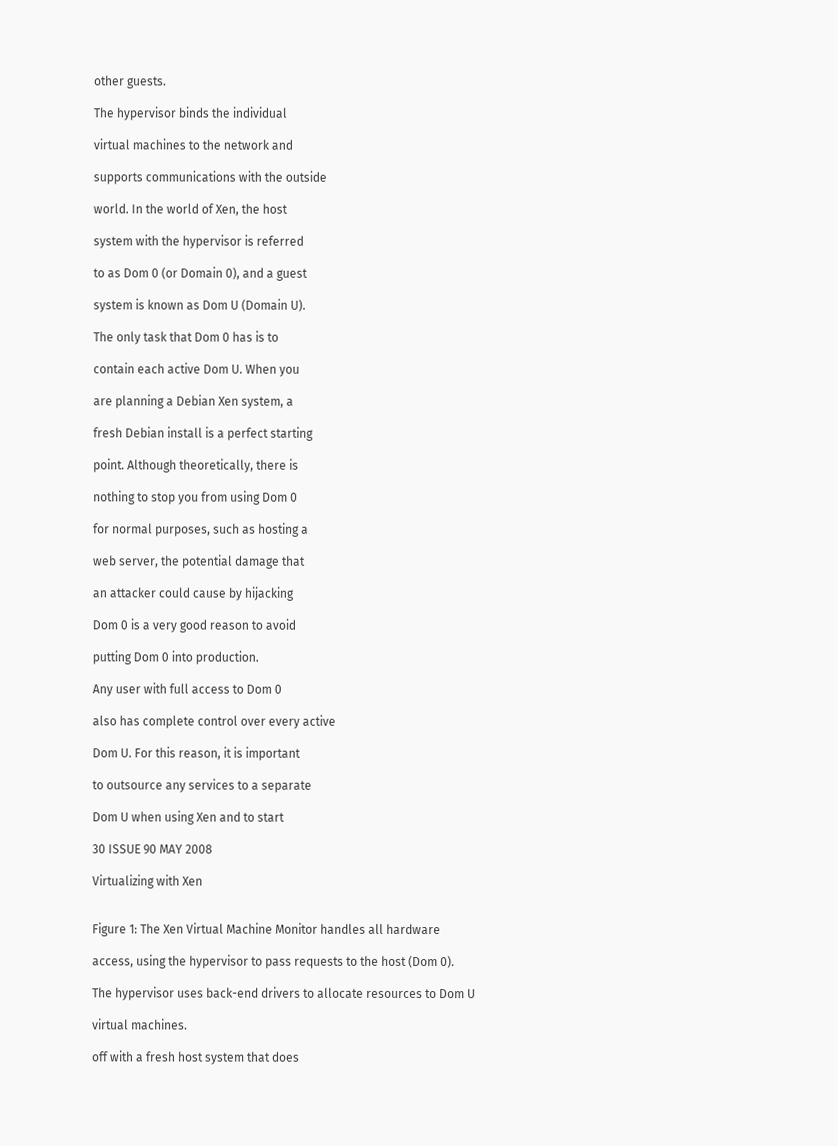other guests.

The hypervisor binds the individual

virtual machines to the network and

supports communications with the outside

world. In the world of Xen, the host

system with the hypervisor is referred

to as Dom 0 (or Domain 0), and a guest

system is known as Dom U (Domain U).

The only task that Dom 0 has is to

contain each active Dom U. When you

are planning a Debian Xen system, a

fresh Debian install is a perfect starting

point. Although theoretically, there is

nothing to stop you from using Dom 0

for normal purposes, such as hosting a

web server, the potential damage that

an attacker could cause by hijacking

Dom 0 is a very good reason to avoid

putting Dom 0 into production.

Any user with full access to Dom 0

also has complete control over every active

Dom U. For this reason, it is important

to outsource any services to a separate

Dom U when using Xen and to start

30 ISSUE 90 MAY 2008

Virtualizing with Xen


Figure 1: The Xen Virtual Machine Monitor handles all hardware

access, using the hypervisor to pass requests to the host (Dom 0).

The hypervisor uses back-end drivers to allocate resources to Dom U

virtual machines.

off with a fresh host system that does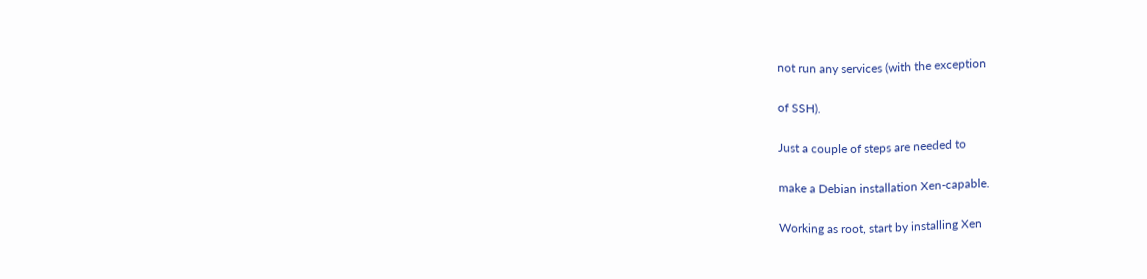not run any services (with the exception

of SSH).

Just a couple of steps are needed to

make a Debian installation Xen-capable.

Working as root, start by installing Xen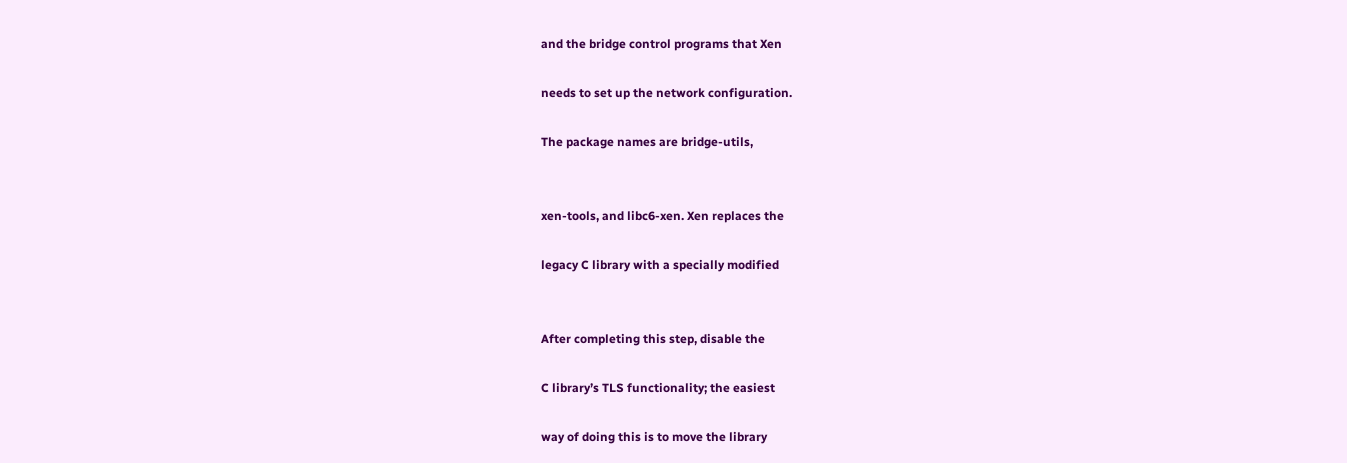and the bridge control programs that Xen

needs to set up the network configuration.

The package names are bridge-utils,


xen-tools, and libc6-xen. Xen replaces the

legacy C library with a specially modified


After completing this step, disable the

C library’s TLS functionality; the easiest

way of doing this is to move the library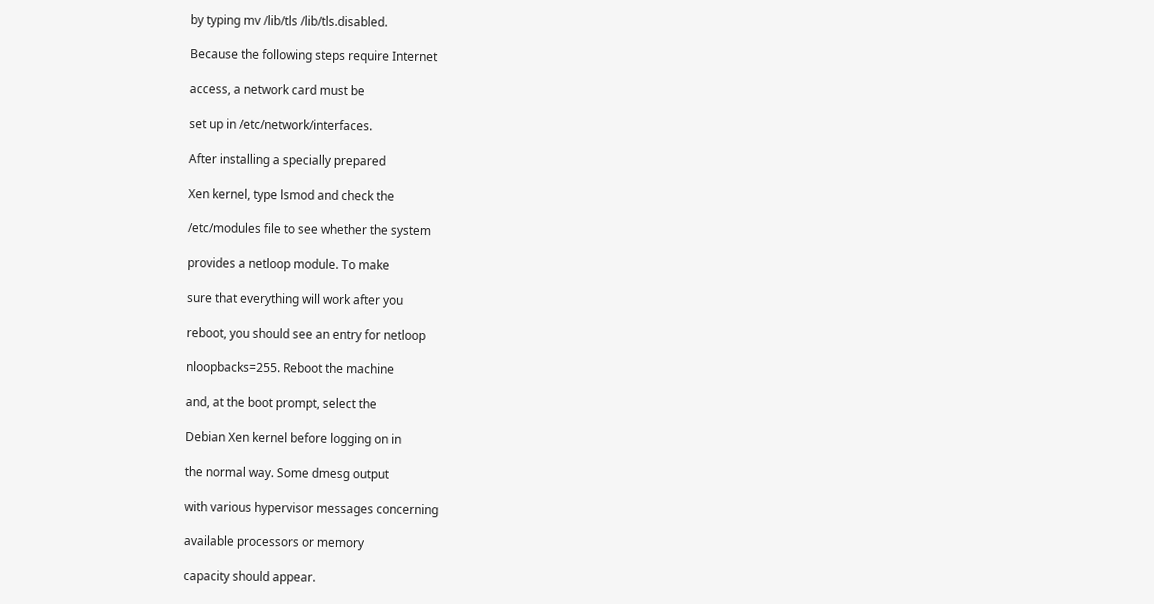by typing mv /lib/tls /lib/tls.disabled.

Because the following steps require Internet

access, a network card must be

set up in /etc/network/interfaces.

After installing a specially prepared

Xen kernel, type lsmod and check the

/etc/modules file to see whether the system

provides a netloop module. To make

sure that everything will work after you

reboot, you should see an entry for netloop

nloopbacks=255. Reboot the machine

and, at the boot prompt, select the

Debian Xen kernel before logging on in

the normal way. Some dmesg output

with various hypervisor messages concerning

available processors or memory

capacity should appear.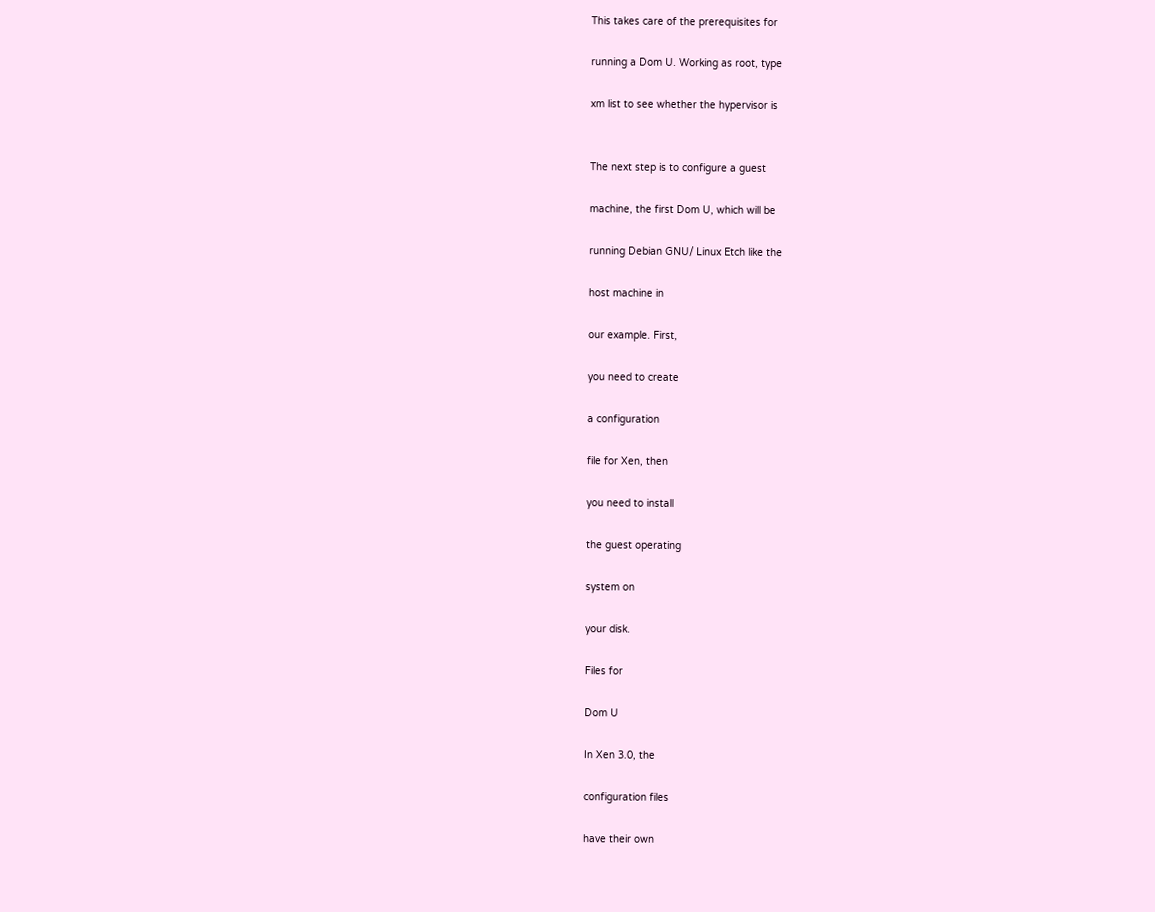This takes care of the prerequisites for

running a Dom U. Working as root, type

xm list to see whether the hypervisor is


The next step is to configure a guest

machine, the first Dom U, which will be

running Debian GNU/ Linux Etch like the

host machine in

our example. First,

you need to create

a configuration

file for Xen, then

you need to install

the guest operating

system on

your disk.

Files for

Dom U

In Xen 3.0, the

configuration files

have their own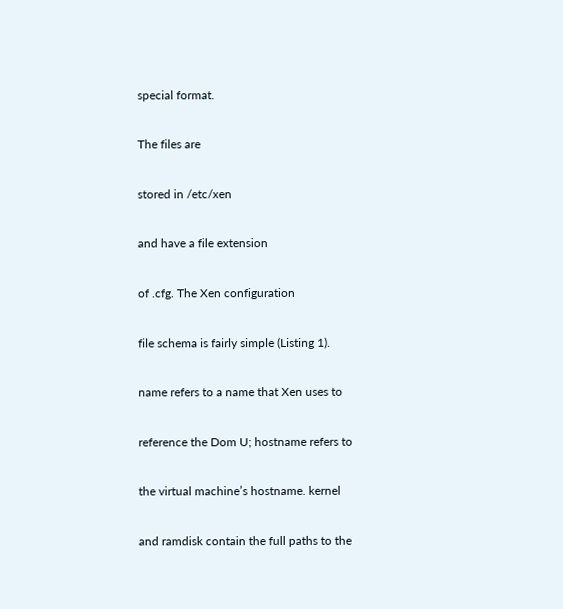special format.

The files are

stored in /etc/xen

and have a file extension

of .cfg. The Xen configuration

file schema is fairly simple (Listing 1).

name refers to a name that Xen uses to

reference the Dom U; hostname refers to

the virtual machine’s hostname. kernel

and ramdisk contain the full paths to the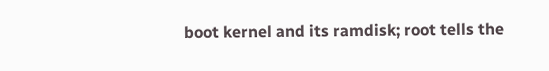boot kernel and its ramdisk; root tells the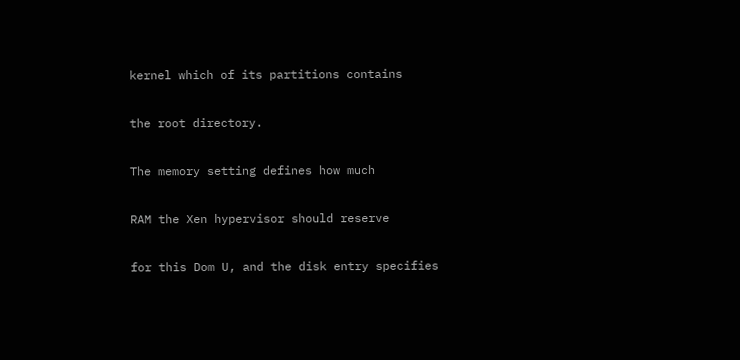kernel which of its partitions contains

the root directory.

The memory setting defines how much

RAM the Xen hypervisor should reserve

for this Dom U, and the disk entry specifies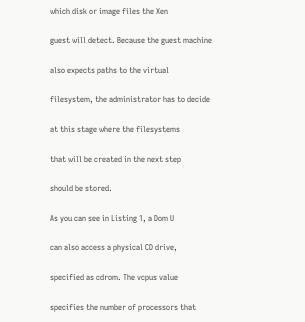which disk or image files the Xen

guest will detect. Because the guest machine

also expects paths to the virtual

filesystem, the administrator has to decide

at this stage where the filesystems

that will be created in the next step

should be stored.

As you can see in Listing 1, a Dom U

can also access a physical CD drive,

specified as cdrom. The vcpus value

specifies the number of processors that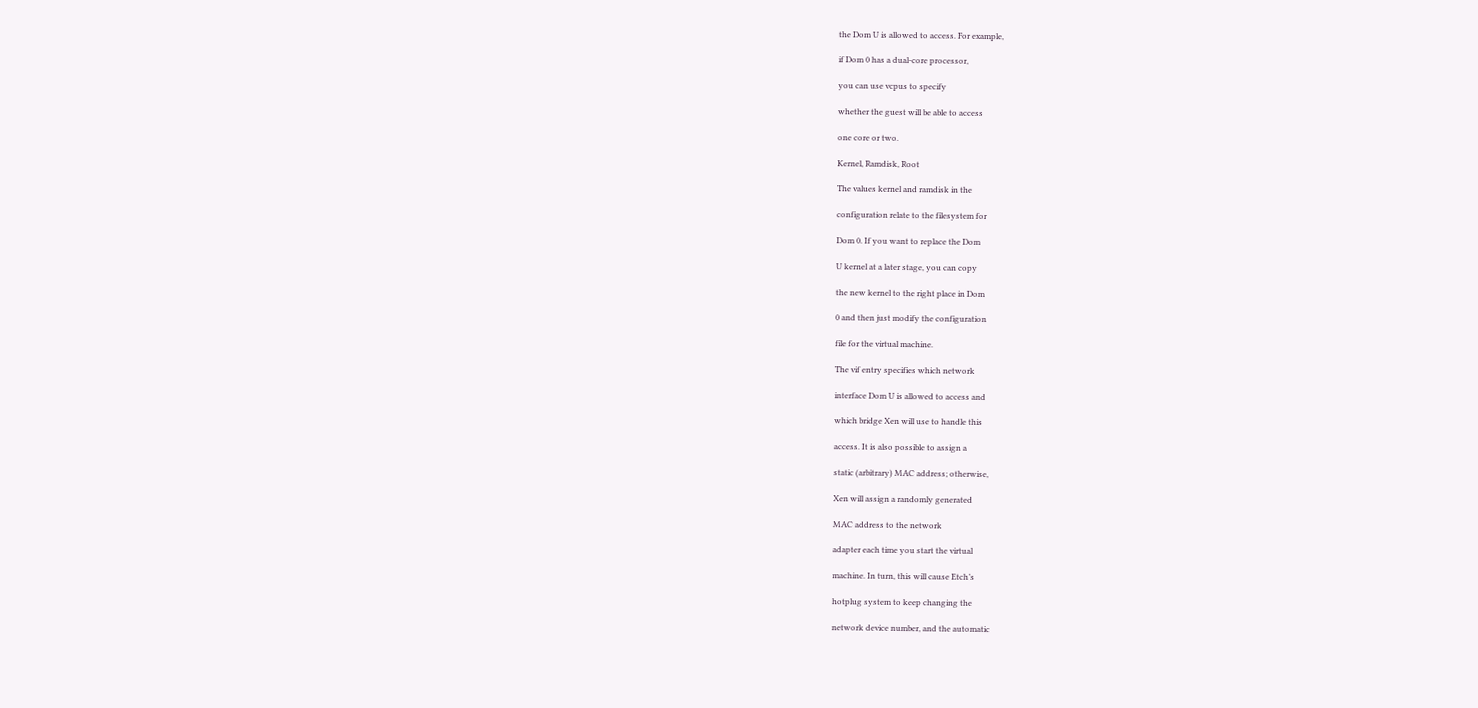the Dom U is allowed to access. For example,

if Dom 0 has a dual-core processor,

you can use vcpus to specify

whether the guest will be able to access

one core or two.

Kernel, Ramdisk, Root

The values kernel and ramdisk in the

configuration relate to the filesystem for

Dom 0. If you want to replace the Dom

U kernel at a later stage, you can copy

the new kernel to the right place in Dom

0 and then just modify the configuration

file for the virtual machine.

The vif entry specifies which network

interface Dom U is allowed to access and

which bridge Xen will use to handle this

access. It is also possible to assign a

static (arbitrary) MAC address; otherwise,

Xen will assign a randomly generated

MAC address to the network

adapter each time you start the virtual

machine. In turn, this will cause Etch’s

hotplug system to keep changing the

network device number, and the automatic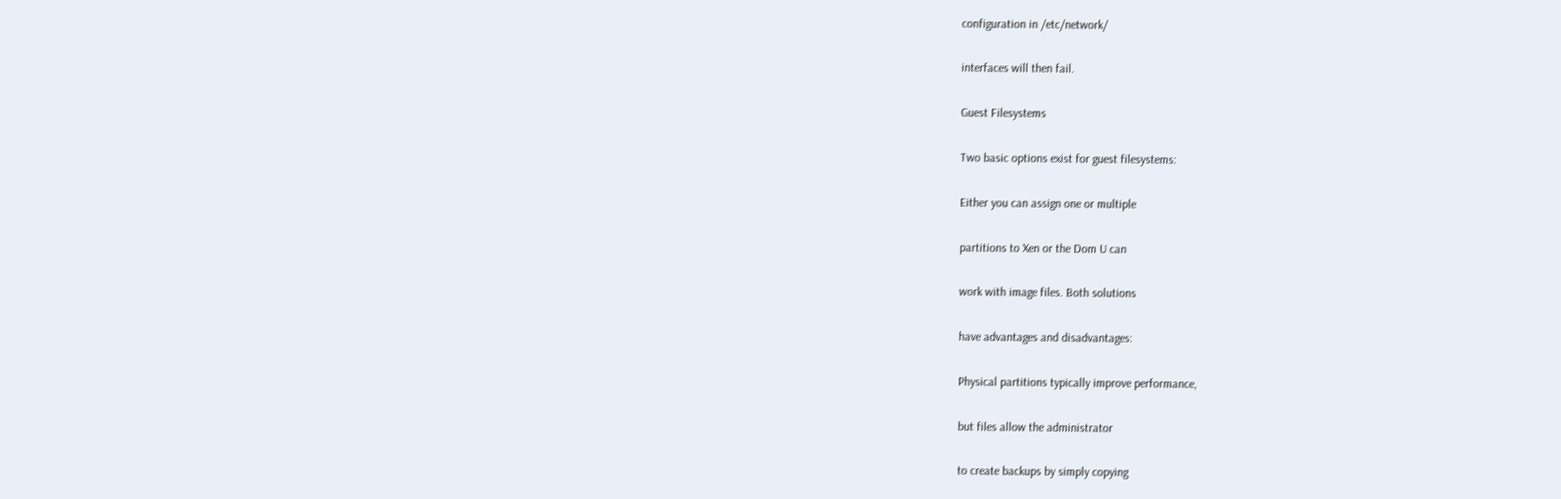configuration in /etc/network/

interfaces will then fail.

Guest Filesystems

Two basic options exist for guest filesystems:

Either you can assign one or multiple

partitions to Xen or the Dom U can

work with image files. Both solutions

have advantages and disadvantages:

Physical partitions typically improve performance,

but files allow the administrator

to create backups by simply copying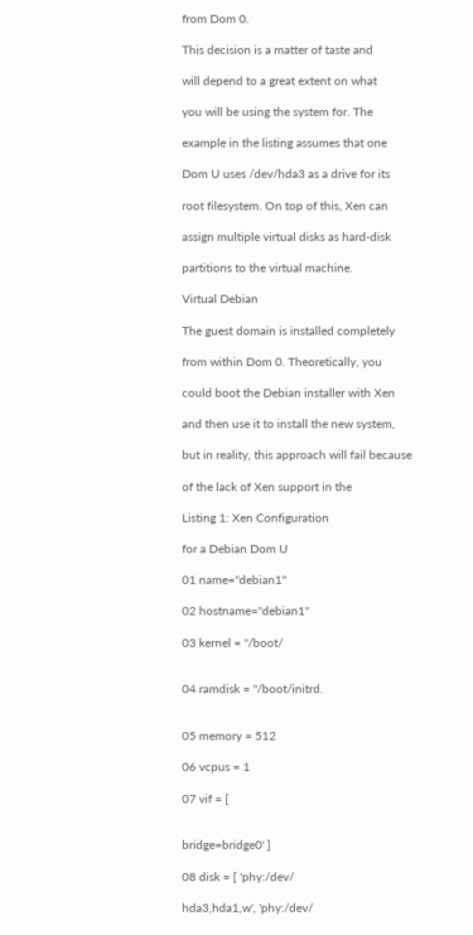from Dom 0.

This decision is a matter of taste and

will depend to a great extent on what

you will be using the system for. The

example in the listing assumes that one

Dom U uses /dev/hda3 as a drive for its

root filesystem. On top of this, Xen can

assign multiple virtual disks as hard-disk

partitions to the virtual machine.

Virtual Debian

The guest domain is installed completely

from within Dom 0. Theoretically, you

could boot the Debian installer with Xen

and then use it to install the new system,

but in reality, this approach will fail because

of the lack of Xen support in the

Listing 1: Xen Configuration

for a Debian Dom U

01 name="debian1"

02 hostname="debian1"

03 kernel = "/boot/


04 ramdisk = "/boot/initrd.


05 memory = 512

06 vcpus = 1

07 vif = [


bridge=bridge0' ]

08 disk = [ 'phy:/dev/

hda3,hda1,w', 'phy:/dev/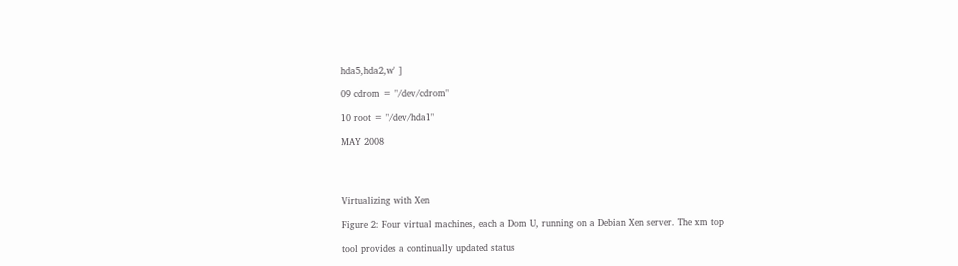hda5,hda2,w' ]

09 cdrom = "/dev/cdrom"

10 root = "/dev/hda1"

MAY 2008




Virtualizing with Xen

Figure 2: Four virtual machines, each a Dom U, running on a Debian Xen server. The xm top

tool provides a continually updated status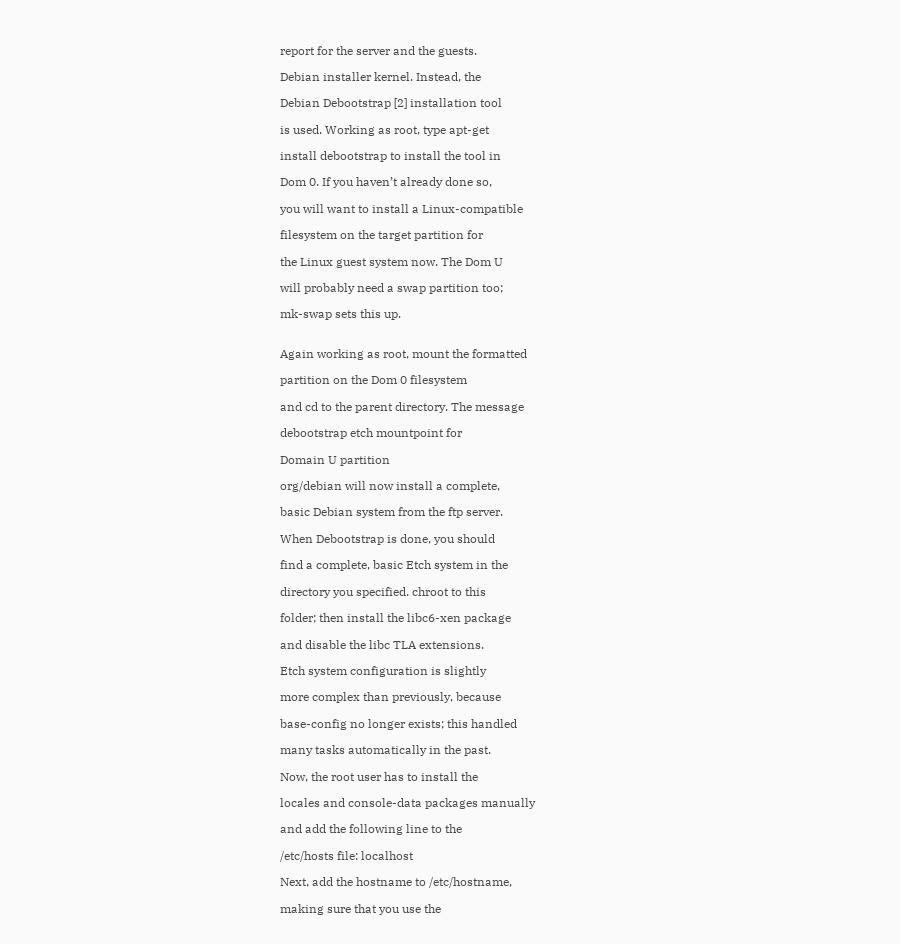report for the server and the guests.

Debian installer kernel. Instead, the

Debian Debootstrap [2] installation tool

is used. Working as root, type apt-get

install debootstrap to install the tool in

Dom 0. If you haven’t already done so,

you will want to install a Linux-compatible

filesystem on the target partition for

the Linux guest system now. The Dom U

will probably need a swap partition too;

mk-swap sets this up.


Again working as root, mount the formatted

partition on the Dom 0 filesystem

and cd to the parent directory. The message

debootstrap etch mountpoint for

Domain U partition

org/debian will now install a complete,

basic Debian system from the ftp server.

When Debootstrap is done, you should

find a complete, basic Etch system in the

directory you specified. chroot to this

folder; then install the libc6-xen package

and disable the libc TLA extensions.

Etch system configuration is slightly

more complex than previously, because

base-config no longer exists; this handled

many tasks automatically in the past.

Now, the root user has to install the

locales and console-data packages manually

and add the following line to the

/etc/hosts file: localhost

Next, add the hostname to /etc/hostname,

making sure that you use the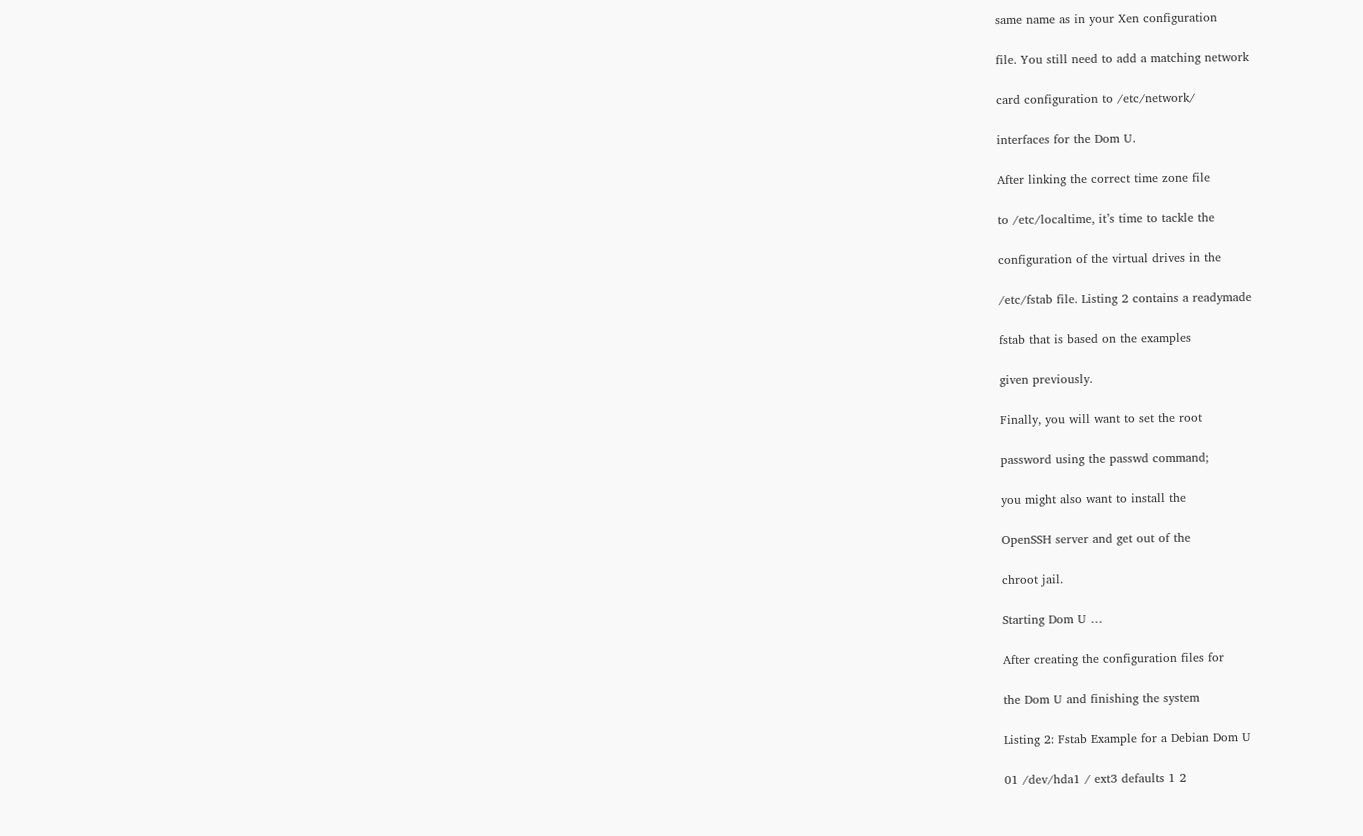same name as in your Xen configuration

file. You still need to add a matching network

card configuration to /etc/network/

interfaces for the Dom U.

After linking the correct time zone file

to /etc/localtime, it’s time to tackle the

configuration of the virtual drives in the

/etc/fstab file. Listing 2 contains a readymade

fstab that is based on the examples

given previously.

Finally, you will want to set the root

password using the passwd command;

you might also want to install the

OpenSSH server and get out of the

chroot jail.

Starting Dom U …

After creating the configuration files for

the Dom U and finishing the system

Listing 2: Fstab Example for a Debian Dom U

01 /dev/hda1 / ext3 defaults 1 2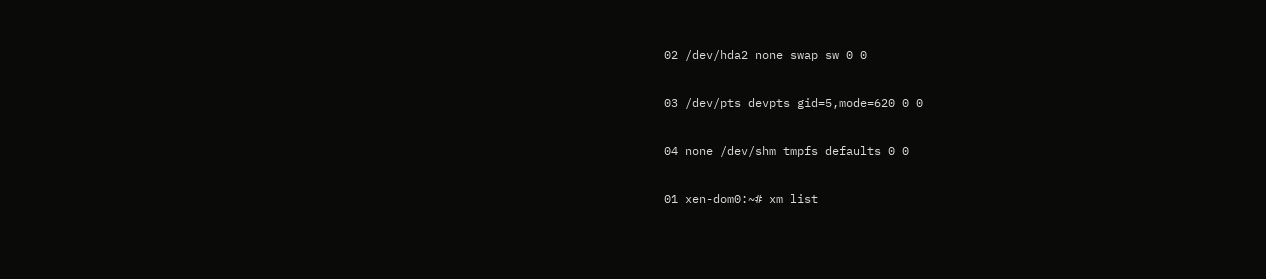02 /dev/hda2 none swap sw 0 0

03 /dev/pts devpts gid=5,mode=620 0 0

04 none /dev/shm tmpfs defaults 0 0

01 xen-dom0:~# xm list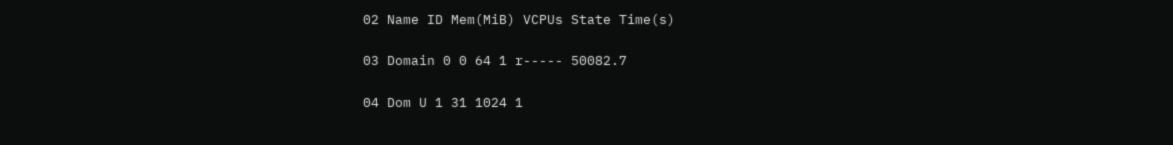02 Name ID Mem(MiB) VCPUs State Time(s)

03 Domain 0 0 64 1 r----- 50082.7

04 Dom U 1 31 1024 1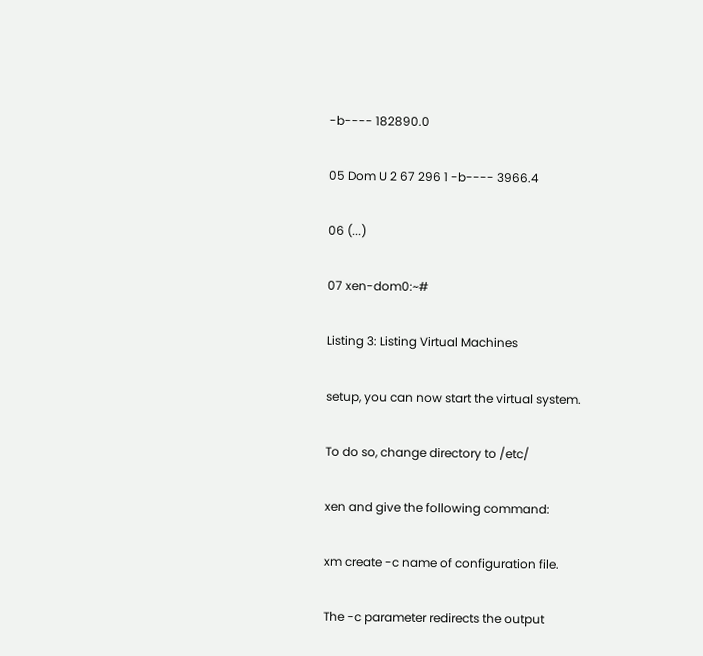-b---- 182890.0

05 Dom U 2 67 296 1 -b---- 3966.4

06 (...)

07 xen-dom0:~#

Listing 3: Listing Virtual Machines

setup, you can now start the virtual system.

To do so, change directory to /etc/

xen and give the following command:

xm create -c name of configuration file.

The -c parameter redirects the output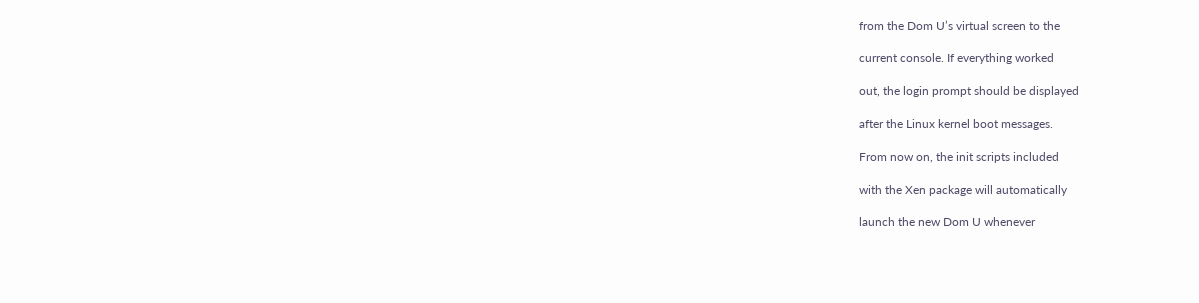from the Dom U’s virtual screen to the

current console. If everything worked

out, the login prompt should be displayed

after the Linux kernel boot messages.

From now on, the init scripts included

with the Xen package will automatically

launch the new Dom U whenever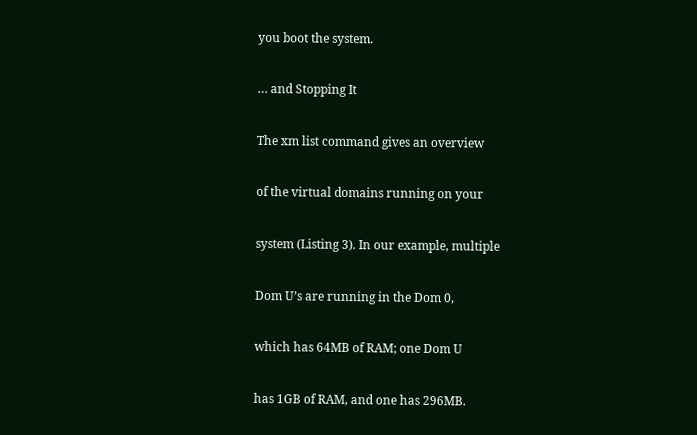you boot the system.

… and Stopping It

The xm list command gives an overview

of the virtual domains running on your

system (Listing 3). In our example, multiple

Dom U’s are running in the Dom 0,

which has 64MB of RAM; one Dom U

has 1GB of RAM, and one has 296MB.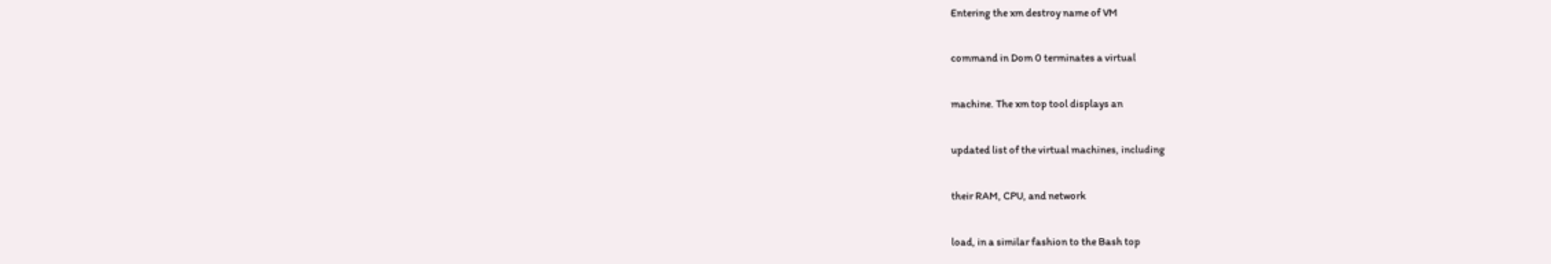Entering the xm destroy name of VM

command in Dom 0 terminates a virtual

machine. The xm top tool displays an

updated list of the virtual machines, including

their RAM, CPU, and network

load, in a similar fashion to the Bash top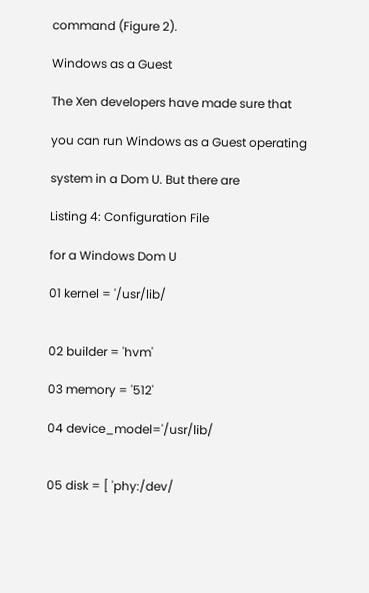command (Figure 2).

Windows as a Guest

The Xen developers have made sure that

you can run Windows as a Guest operating

system in a Dom U. But there are

Listing 4: Configuration File

for a Windows Dom U

01 kernel = '/usr/lib/


02 builder = 'hvm'

03 memory = '512'

04 device_model='/usr/lib/


05 disk = [ 'phy:/dev/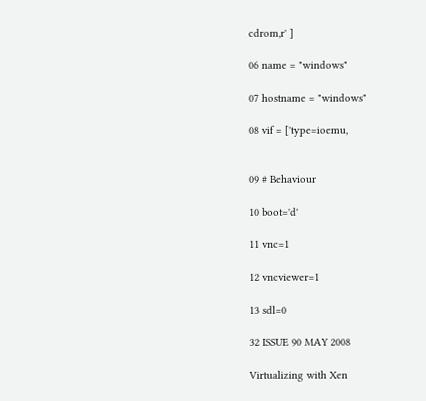cdrom,r' ]

06 name = "windows"

07 hostname = "windows"

08 vif = ['type=ioemu,


09 # Behaviour

10 boot='d'

11 vnc=1

12 vncviewer=1

13 sdl=0

32 ISSUE 90 MAY 2008

Virtualizing with Xen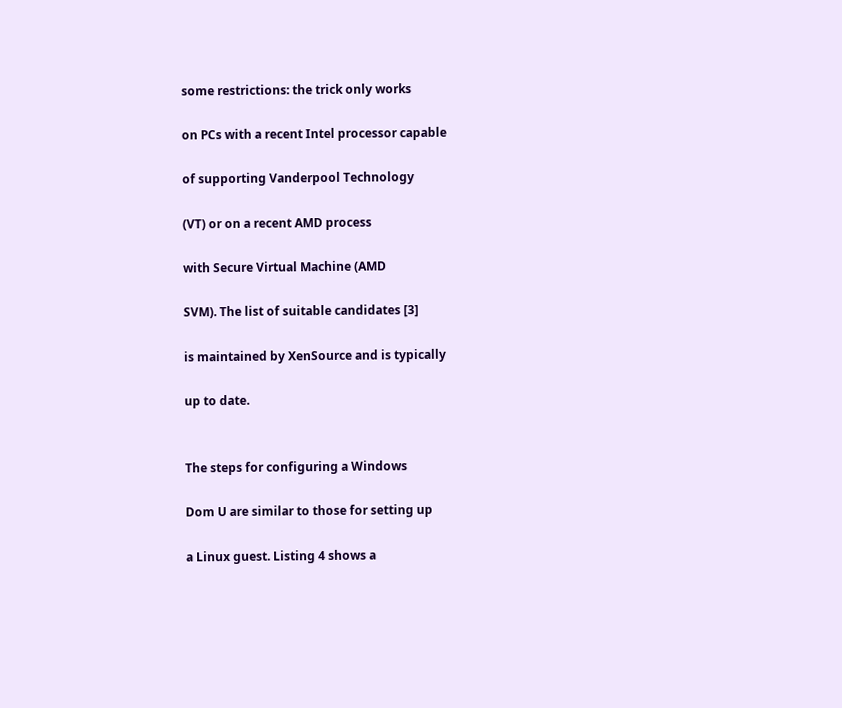some restrictions: the trick only works

on PCs with a recent Intel processor capable

of supporting Vanderpool Technology

(VT) or on a recent AMD process

with Secure Virtual Machine (AMD

SVM). The list of suitable candidates [3]

is maintained by XenSource and is typically

up to date.


The steps for configuring a Windows

Dom U are similar to those for setting up

a Linux guest. Listing 4 shows a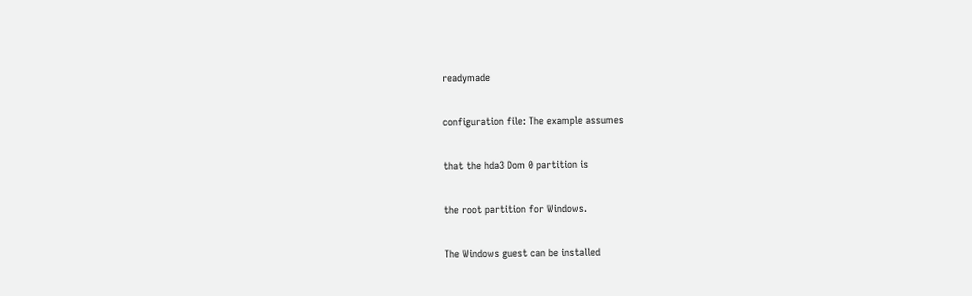readymade

configuration file: The example assumes

that the hda3 Dom 0 partition is

the root partition for Windows.

The Windows guest can be installed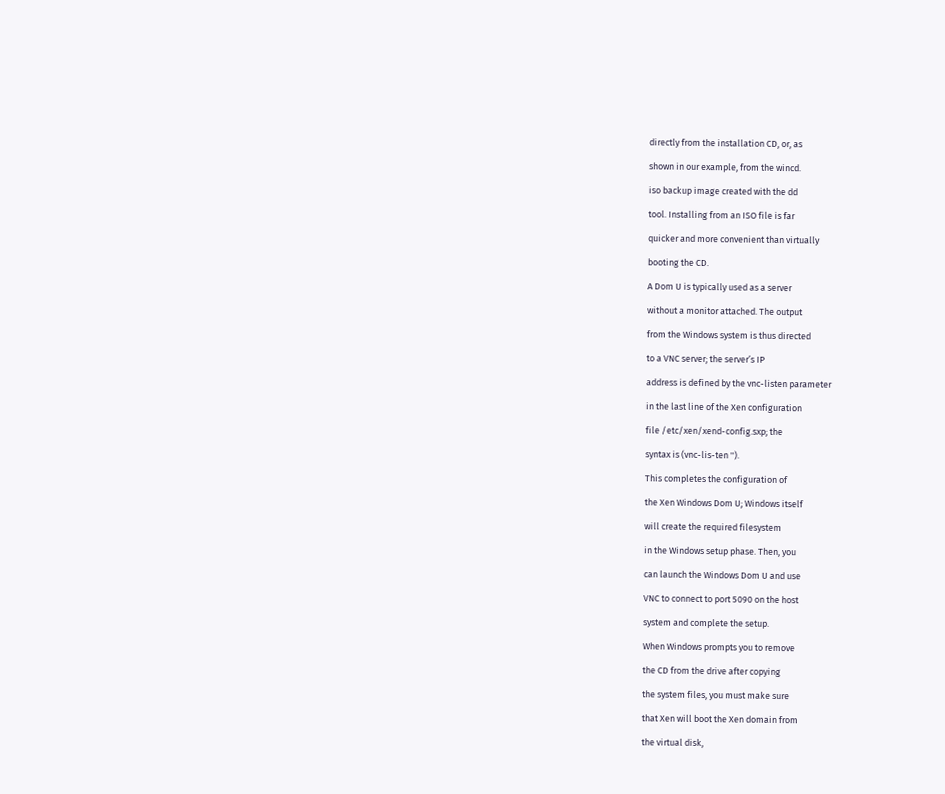directly from the installation CD, or, as

shown in our example, from the wincd.

iso backup image created with the dd

tool. Installing from an ISO file is far

quicker and more convenient than virtually

booting the CD.

A Dom U is typically used as a server

without a monitor attached. The output

from the Windows system is thus directed

to a VNC server; the server’s IP

address is defined by the vnc-listen parameter

in the last line of the Xen configuration

file /etc/xen/xend-config.sxp; the

syntax is (vnc-lis-ten '').

This completes the configuration of

the Xen Windows Dom U; Windows itself

will create the required filesystem

in the Windows setup phase. Then, you

can launch the Windows Dom U and use

VNC to connect to port 5090 on the host

system and complete the setup.

When Windows prompts you to remove

the CD from the drive after copying

the system files, you must make sure

that Xen will boot the Xen domain from

the virtual disk,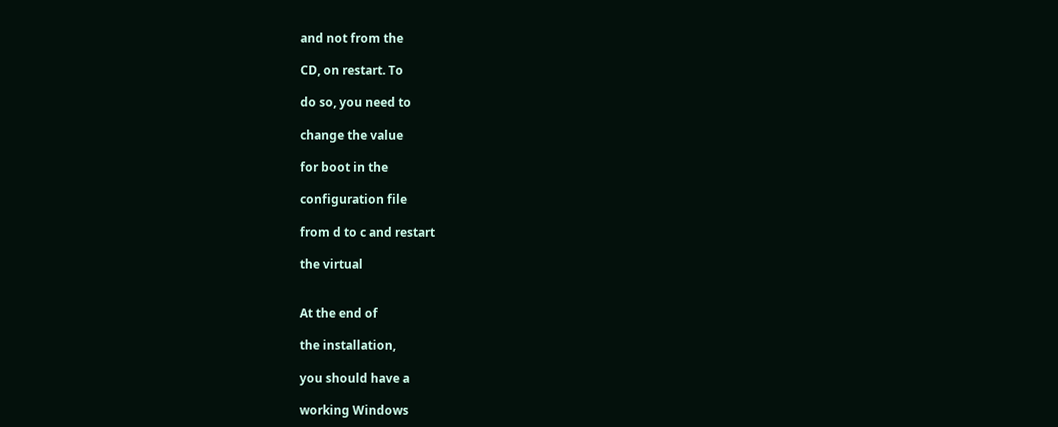and not from the

CD, on restart. To

do so, you need to

change the value

for boot in the

configuration file

from d to c and restart

the virtual


At the end of

the installation,

you should have a

working Windows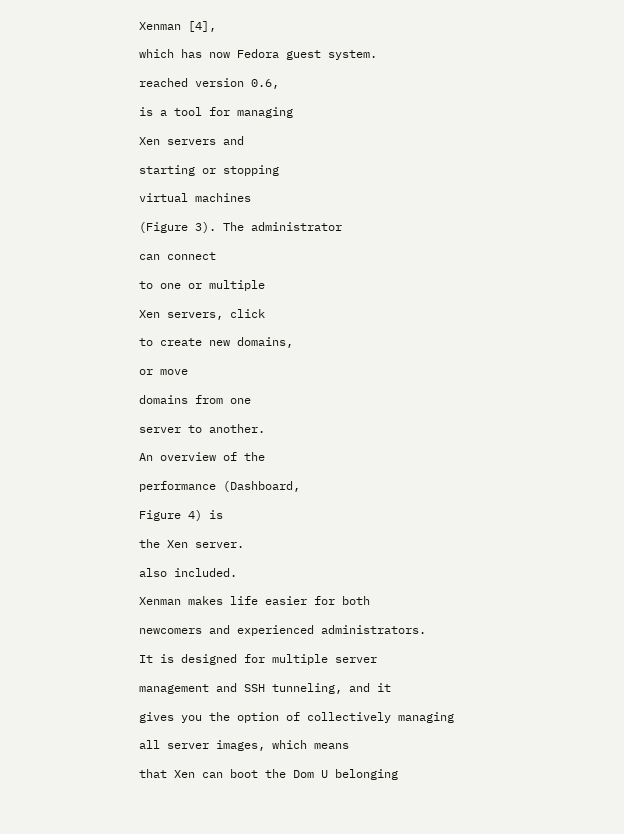Xenman [4],

which has now Fedora guest system.

reached version 0.6,

is a tool for managing

Xen servers and

starting or stopping

virtual machines

(Figure 3). The administrator

can connect

to one or multiple

Xen servers, click

to create new domains,

or move

domains from one

server to another.

An overview of the

performance (Dashboard,

Figure 4) is

the Xen server.

also included.

Xenman makes life easier for both

newcomers and experienced administrators.

It is designed for multiple server

management and SSH tunneling, and it

gives you the option of collectively managing

all server images, which means

that Xen can boot the Dom U belonging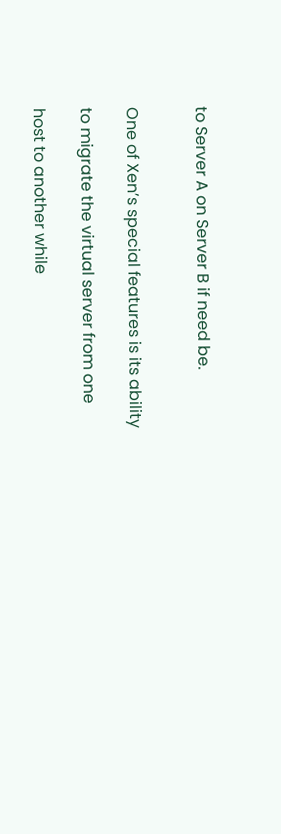to Server A on Server B if need be.


One of Xen’s special features is its ability

to migrate the virtual server from one

host to another while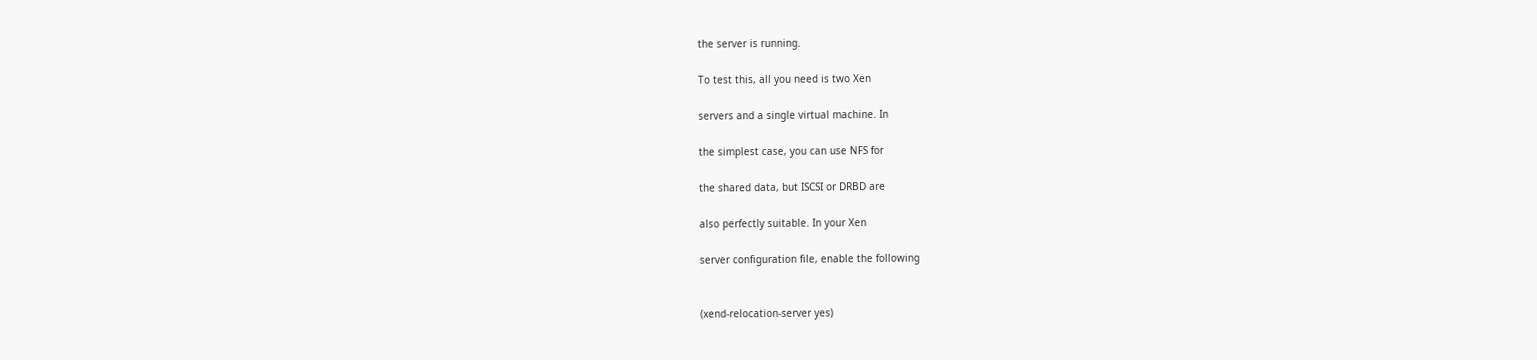the server is running.

To test this, all you need is two Xen

servers and a single virtual machine. In

the simplest case, you can use NFS for

the shared data, but ISCSI or DRBD are

also perfectly suitable. In your Xen

server configuration file, enable the following


(xend-relocation-server yes)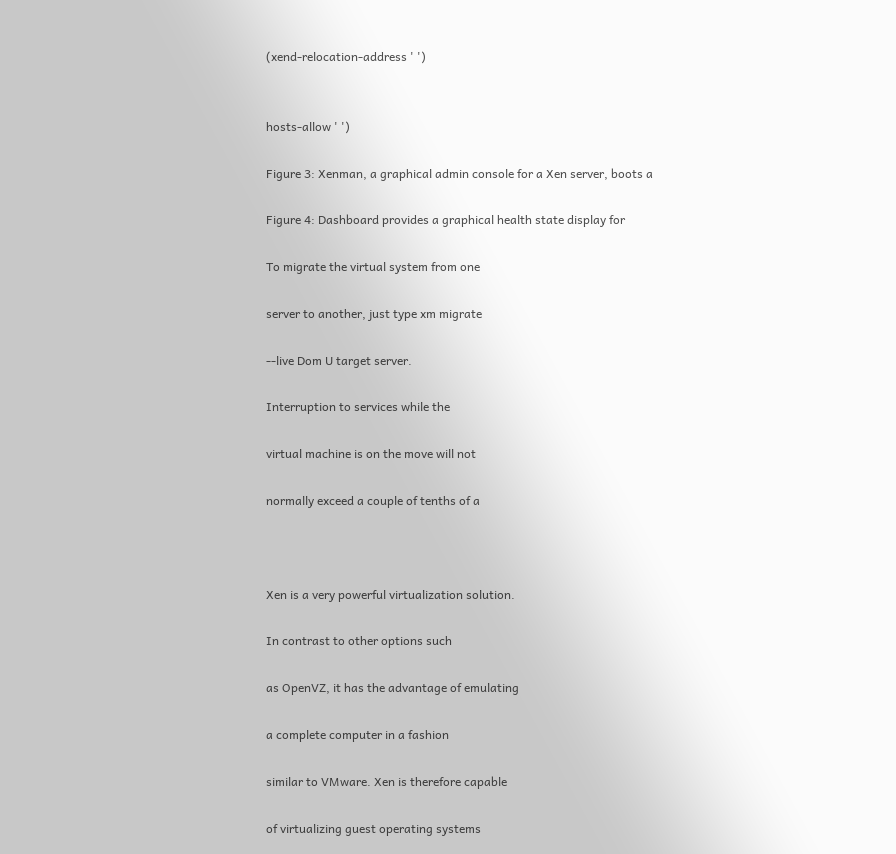(xend-relocation-address ' ')


hosts-allow ' ')

Figure 3: Xenman, a graphical admin console for a Xen server, boots a

Figure 4: Dashboard provides a graphical health state display for

To migrate the virtual system from one

server to another, just type xm migrate

--live Dom U target server.

Interruption to services while the

virtual machine is on the move will not

normally exceed a couple of tenths of a



Xen is a very powerful virtualization solution.

In contrast to other options such

as OpenVZ, it has the advantage of emulating

a complete computer in a fashion

similar to VMware. Xen is therefore capable

of virtualizing guest operating systems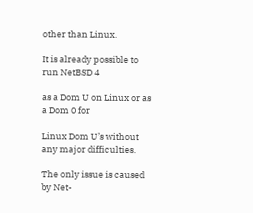other than Linux.

It is already possible to run NetBSD 4

as a Dom U on Linux or as a Dom 0 for

Linux Dom U’s without any major difficulties.

The only issue is caused by Net-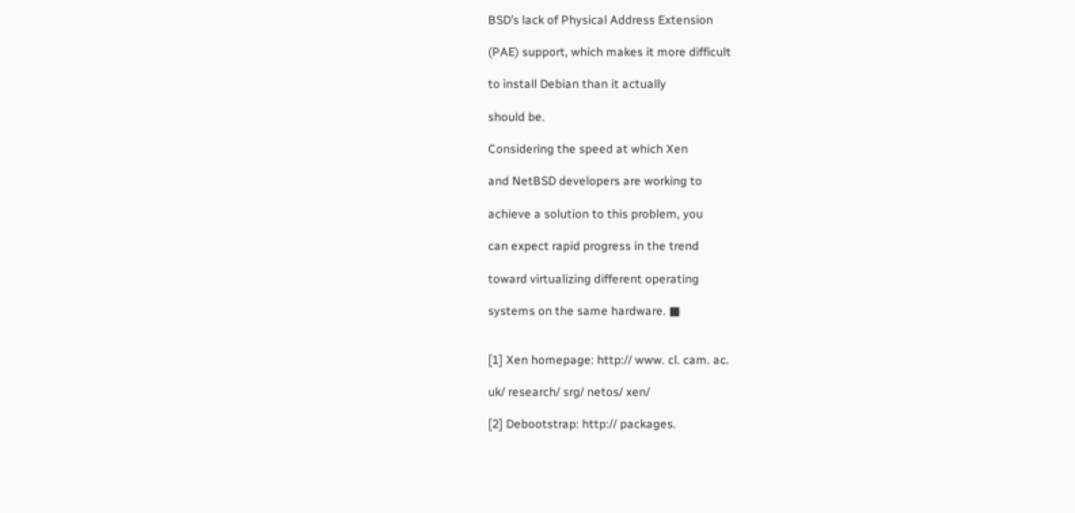BSD’s lack of Physical Address Extension

(PAE) support, which makes it more difficult

to install Debian than it actually

should be.

Considering the speed at which Xen

and NetBSD developers are working to

achieve a solution to this problem, you

can expect rapid progress in the trend

toward virtualizing different operating

systems on the same hardware. ■


[1] Xen homepage: http:// www. cl. cam. ac.

uk/ research/ srg/ netos/ xen/

[2] Debootstrap: http:// packages.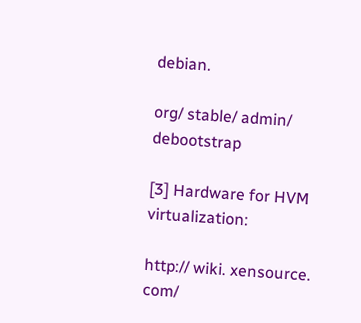debian.

org/ stable/ admin/ debootstrap

[3] Hardware for HVM virtualization:

http:// wiki. xensource. com/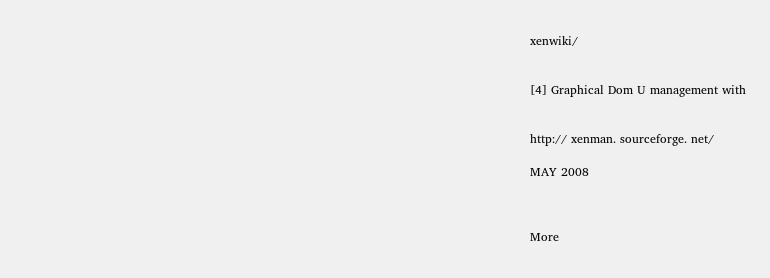xenwiki/


[4] Graphical Dom U management with


http:// xenman. sourceforge. net/

MAY 2008



More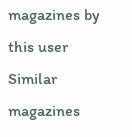magazines by this user
Similar magazines